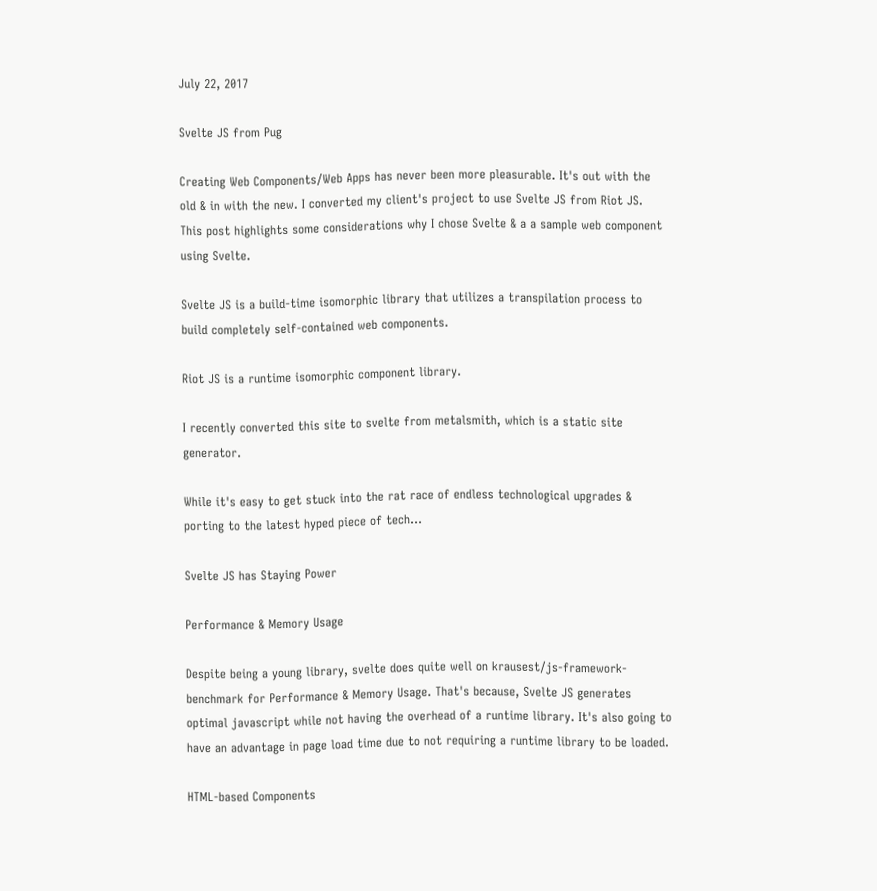July 22, 2017

Svelte JS from Pug

Creating Web Components/Web Apps has never been more pleasurable. It's out with the old & in with the new. I converted my client's project to use Svelte JS from Riot JS. This post highlights some considerations why I chose Svelte & a a sample web component using Svelte.

Svelte JS is a build-time isomorphic library that utilizes a transpilation process to build completely self-contained web components.

Riot JS is a runtime isomorphic component library.

I recently converted this site to svelte from metalsmith, which is a static site generator.

While it's easy to get stuck into the rat race of endless technological upgrades & porting to the latest hyped piece of tech…

Svelte JS has Staying Power

Performance & Memory Usage

Despite being a young library, svelte does quite well on krausest/js-framework-benchmark for Performance & Memory Usage. That's because, Svelte JS generates optimal javascript while not having the overhead of a runtime library. It's also going to have an advantage in page load time due to not requiring a runtime library to be loaded.

HTML-based Components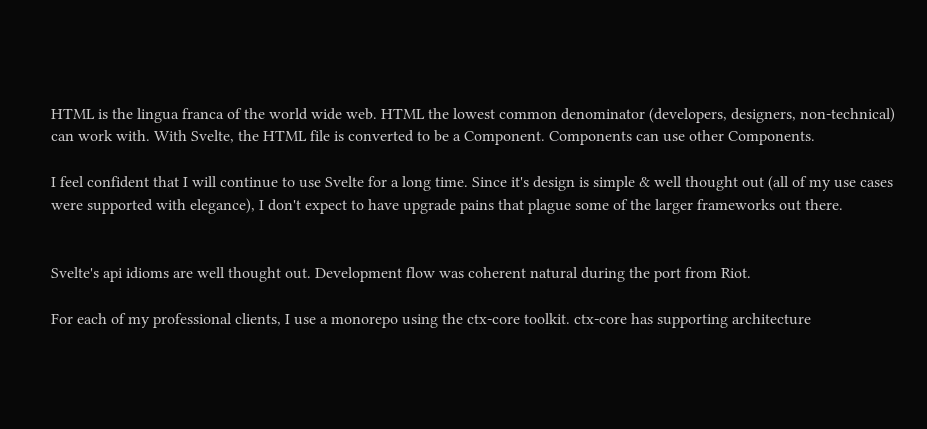HTML is the lingua franca of the world wide web. HTML the lowest common denominator (developers, designers, non-technical) can work with. With Svelte, the HTML file is converted to be a Component. Components can use other Components.

I feel confident that I will continue to use Svelte for a long time. Since it's design is simple & well thought out (all of my use cases were supported with elegance), I don't expect to have upgrade pains that plague some of the larger frameworks out there.


Svelte's api idioms are well thought out. Development flow was coherent natural during the port from Riot.

For each of my professional clients, I use a monorepo using the ctx-core toolkit. ctx-core has supporting architecture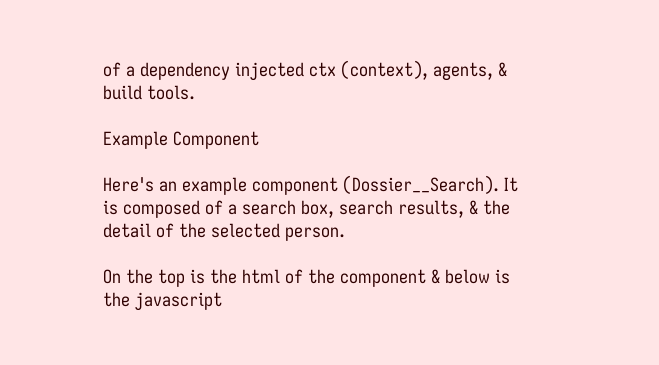of a dependency injected ctx (context), agents, & build tools.

Example Component

Here's an example component (Dossier__Search). It is composed of a search box, search results, & the detail of the selected person.

On the top is the html of the component & below is the javascript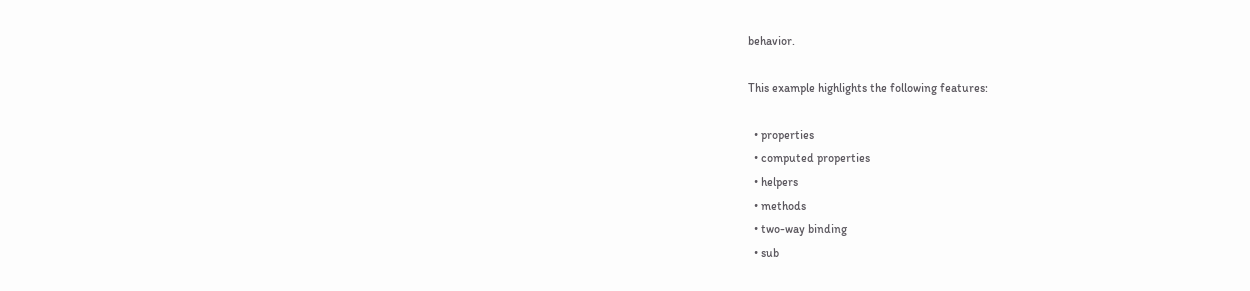behavior.

This example highlights the following features:

  • properties
  • computed properties
  • helpers
  • methods
  • two-way binding
  • sub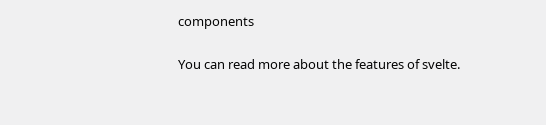components

You can read more about the features of svelte.